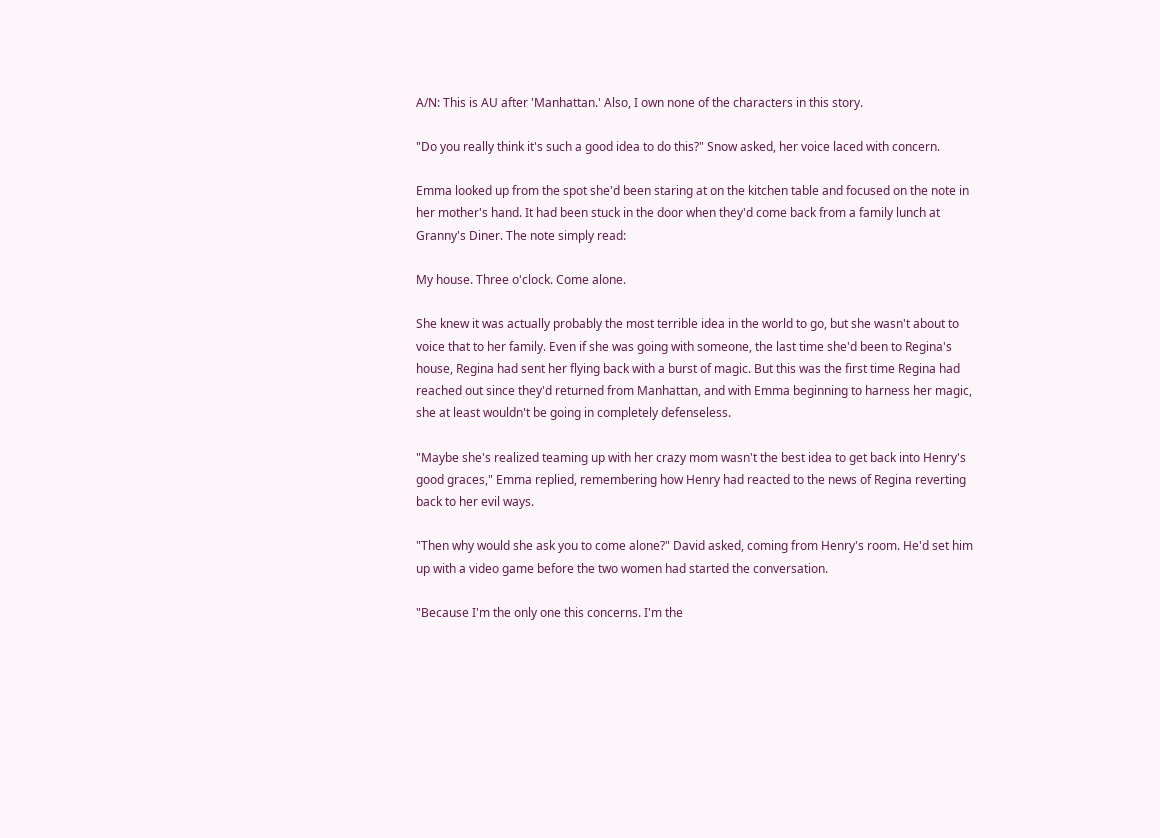A/N: This is AU after 'Manhattan.' Also, I own none of the characters in this story.

"Do you really think it's such a good idea to do this?" Snow asked, her voice laced with concern.

Emma looked up from the spot she'd been staring at on the kitchen table and focused on the note in her mother's hand. It had been stuck in the door when they'd come back from a family lunch at Granny's Diner. The note simply read:

My house. Three o'clock. Come alone.

She knew it was actually probably the most terrible idea in the world to go, but she wasn't about to voice that to her family. Even if she was going with someone, the last time she'd been to Regina's house, Regina had sent her flying back with a burst of magic. But this was the first time Regina had reached out since they'd returned from Manhattan, and with Emma beginning to harness her magic, she at least wouldn't be going in completely defenseless.

"Maybe she's realized teaming up with her crazy mom wasn't the best idea to get back into Henry's good graces," Emma replied, remembering how Henry had reacted to the news of Regina reverting back to her evil ways.

"Then why would she ask you to come alone?" David asked, coming from Henry's room. He'd set him up with a video game before the two women had started the conversation.

"Because I'm the only one this concerns. I'm the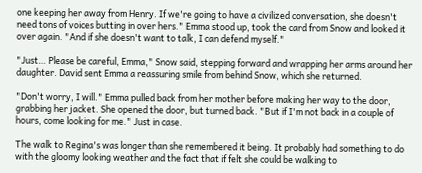one keeping her away from Henry. If we're going to have a civilized conversation, she doesn't need tons of voices butting in over hers." Emma stood up, took the card from Snow and looked it over again. "And if she doesn't want to talk, I can defend myself."

"Just… Please be careful, Emma," Snow said, stepping forward and wrapping her arms around her daughter. David sent Emma a reassuring smile from behind Snow, which she returned.

"Don't worry, I will." Emma pulled back from her mother before making her way to the door, grabbing her jacket. She opened the door, but turned back. "But if I'm not back in a couple of hours, come looking for me." Just in case.

The walk to Regina's was longer than she remembered it being. It probably had something to do with the gloomy looking weather and the fact that if felt she could be walking to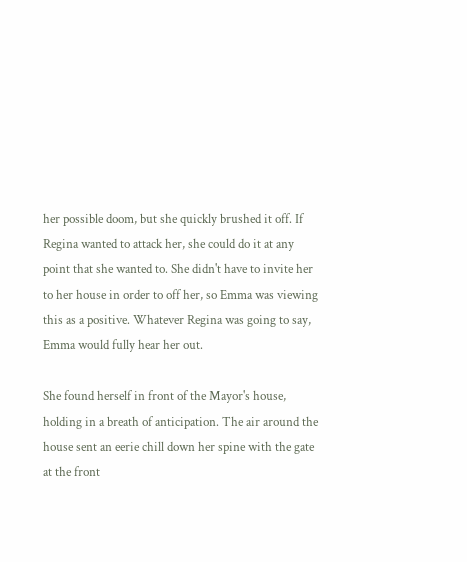her possible doom, but she quickly brushed it off. If Regina wanted to attack her, she could do it at any point that she wanted to. She didn't have to invite her to her house in order to off her, so Emma was viewing this as a positive. Whatever Regina was going to say, Emma would fully hear her out.

She found herself in front of the Mayor's house, holding in a breath of anticipation. The air around the house sent an eerie chill down her spine with the gate at the front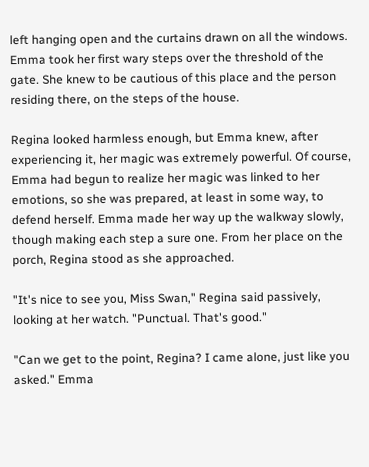left hanging open and the curtains drawn on all the windows. Emma took her first wary steps over the threshold of the gate. She knew to be cautious of this place and the person residing there, on the steps of the house.

Regina looked harmless enough, but Emma knew, after experiencing it, her magic was extremely powerful. Of course, Emma had begun to realize her magic was linked to her emotions, so she was prepared, at least in some way, to defend herself. Emma made her way up the walkway slowly, though making each step a sure one. From her place on the porch, Regina stood as she approached.

"It's nice to see you, Miss Swan," Regina said passively, looking at her watch. "Punctual. That's good."

"Can we get to the point, Regina? I came alone, just like you asked." Emma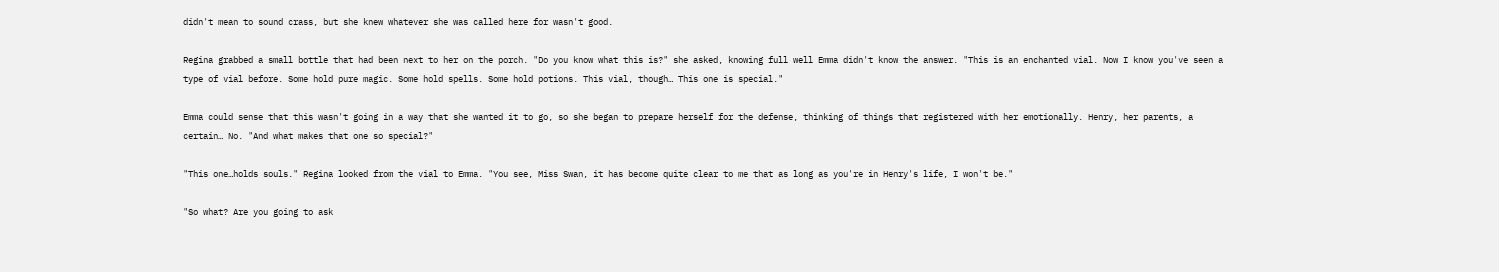didn't mean to sound crass, but she knew whatever she was called here for wasn't good.

Regina grabbed a small bottle that had been next to her on the porch. "Do you know what this is?" she asked, knowing full well Emma didn't know the answer. "This is an enchanted vial. Now I know you've seen a type of vial before. Some hold pure magic. Some hold spells. Some hold potions. This vial, though… This one is special."

Emma could sense that this wasn't going in a way that she wanted it to go, so she began to prepare herself for the defense, thinking of things that registered with her emotionally. Henry, her parents, a certain… No. "And what makes that one so special?"

"This one…holds souls." Regina looked from the vial to Emma. "You see, Miss Swan, it has become quite clear to me that as long as you're in Henry's life, I won't be."

"So what? Are you going to ask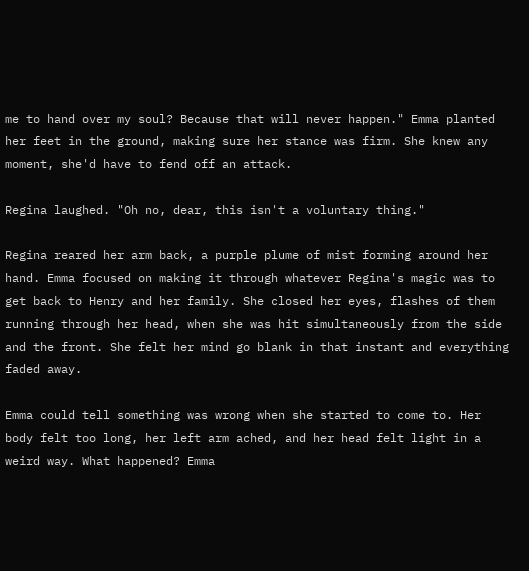me to hand over my soul? Because that will never happen." Emma planted her feet in the ground, making sure her stance was firm. She knew any moment, she'd have to fend off an attack.

Regina laughed. "Oh no, dear, this isn't a voluntary thing."

Regina reared her arm back, a purple plume of mist forming around her hand. Emma focused on making it through whatever Regina's magic was to get back to Henry and her family. She closed her eyes, flashes of them running through her head, when she was hit simultaneously from the side and the front. She felt her mind go blank in that instant and everything faded away.

Emma could tell something was wrong when she started to come to. Her body felt too long, her left arm ached, and her head felt light in a weird way. What happened? Emma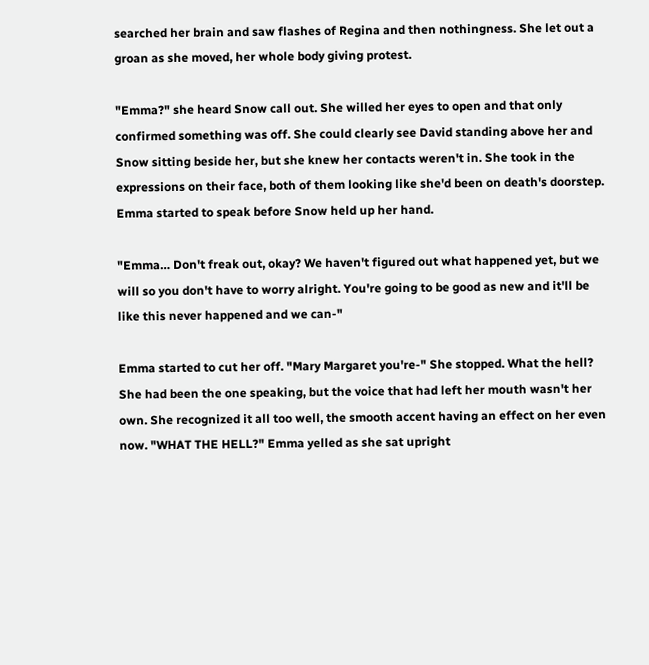searched her brain and saw flashes of Regina and then nothingness. She let out a groan as she moved, her whole body giving protest.

"Emma?" she heard Snow call out. She willed her eyes to open and that only confirmed something was off. She could clearly see David standing above her and Snow sitting beside her, but she knew her contacts weren't in. She took in the expressions on their face, both of them looking like she'd been on death's doorstep. Emma started to speak before Snow held up her hand.

"Emma… Don't freak out, okay? We haven't figured out what happened yet, but we will so you don't have to worry alright. You're going to be good as new and it'll be like this never happened and we can-"

Emma started to cut her off. "Mary Margaret you're-" She stopped. What the hell? She had been the one speaking, but the voice that had left her mouth wasn't her own. She recognized it all too well, the smooth accent having an effect on her even now. "WHAT THE HELL?" Emma yelled as she sat upright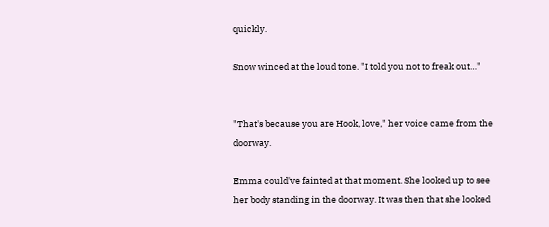quickly.

Snow winced at the loud tone. "I told you not to freak out…"


"That's because you are Hook, love," her voice came from the doorway.

Emma could've fainted at that moment. She looked up to see her body standing in the doorway. It was then that she looked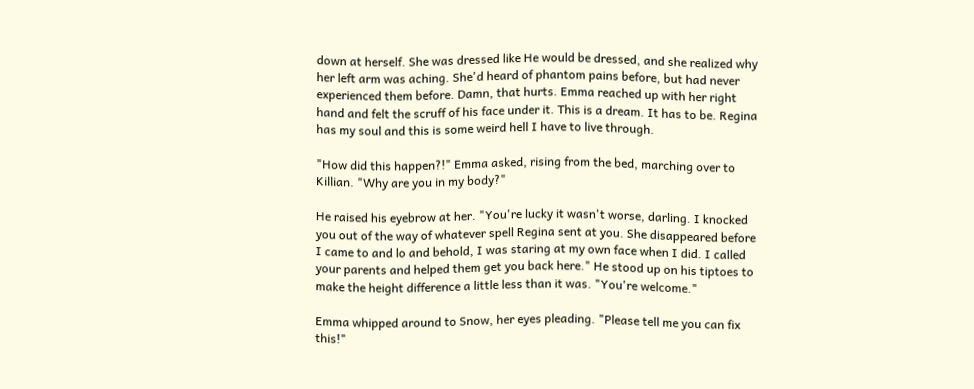down at herself. She was dressed like He would be dressed, and she realized why her left arm was aching. She'd heard of phantom pains before, but had never experienced them before. Damn, that hurts. Emma reached up with her right hand and felt the scruff of his face under it. This is a dream. It has to be. Regina has my soul and this is some weird hell I have to live through.

"How did this happen?!" Emma asked, rising from the bed, marching over to Killian. "Why are you in my body?"

He raised his eyebrow at her. "You're lucky it wasn't worse, darling. I knocked you out of the way of whatever spell Regina sent at you. She disappeared before I came to and lo and behold, I was staring at my own face when I did. I called your parents and helped them get you back here." He stood up on his tiptoes to make the height difference a little less than it was. "You're welcome."

Emma whipped around to Snow, her eyes pleading. "Please tell me you can fix this!"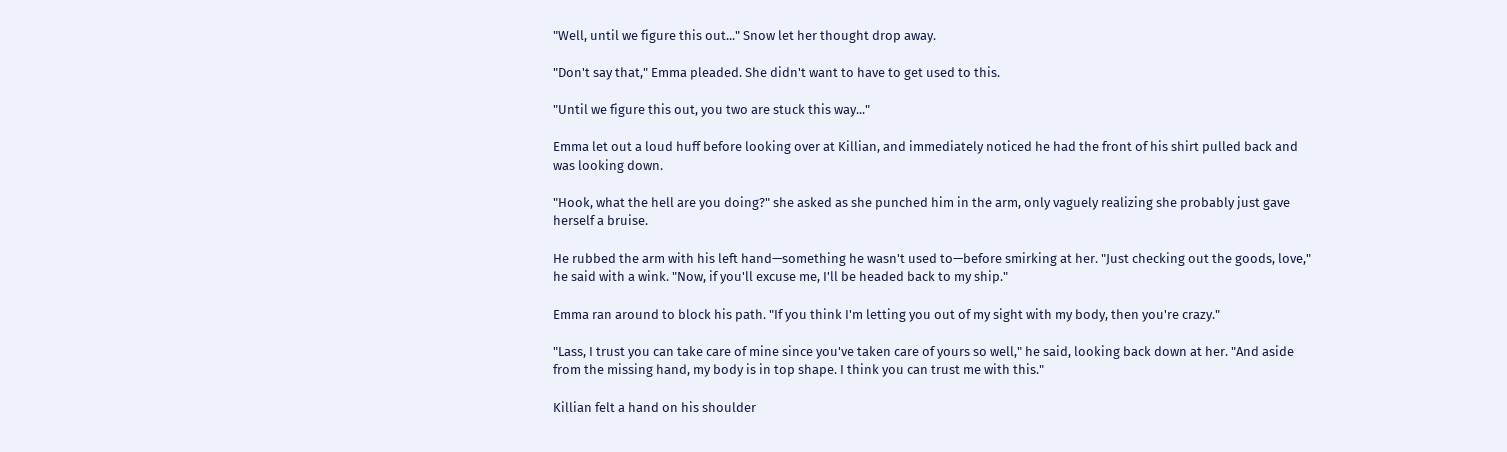"Well, until we figure this out..." Snow let her thought drop away.

"Don't say that," Emma pleaded. She didn't want to have to get used to this.

"Until we figure this out, you two are stuck this way..."

Emma let out a loud huff before looking over at Killian, and immediately noticed he had the front of his shirt pulled back and was looking down.

"Hook, what the hell are you doing?" she asked as she punched him in the arm, only vaguely realizing she probably just gave herself a bruise.

He rubbed the arm with his left hand—something he wasn't used to—before smirking at her. "Just checking out the goods, love," he said with a wink. "Now, if you'll excuse me, I'll be headed back to my ship."

Emma ran around to block his path. "If you think I'm letting you out of my sight with my body, then you're crazy."

"Lass, I trust you can take care of mine since you've taken care of yours so well," he said, looking back down at her. "And aside from the missing hand, my body is in top shape. I think you can trust me with this."

Killian felt a hand on his shoulder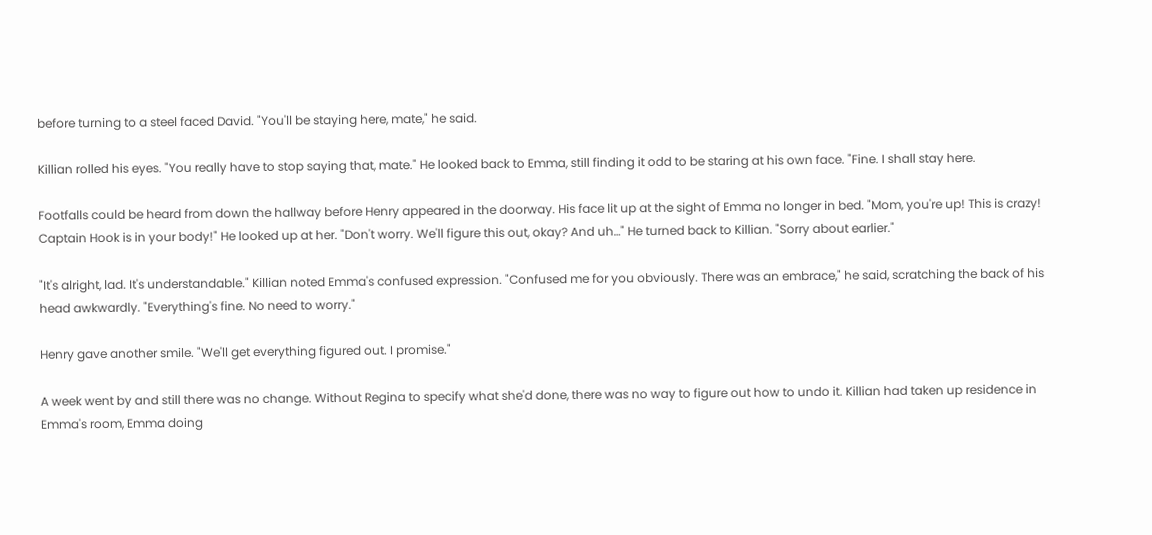before turning to a steel faced David. "You'll be staying here, mate," he said.

Killian rolled his eyes. "You really have to stop saying that, mate." He looked back to Emma, still finding it odd to be staring at his own face. "Fine. I shall stay here.

Footfalls could be heard from down the hallway before Henry appeared in the doorway. His face lit up at the sight of Emma no longer in bed. "Mom, you're up! This is crazy! Captain Hook is in your body!" He looked up at her. "Don't worry. We'll figure this out, okay? And uh…" He turned back to Killian. "Sorry about earlier."

"It's alright, lad. It's understandable." Killian noted Emma's confused expression. "Confused me for you obviously. There was an embrace," he said, scratching the back of his head awkwardly. "Everything's fine. No need to worry."

Henry gave another smile. "We'll get everything figured out. I promise."

A week went by and still there was no change. Without Regina to specify what she'd done, there was no way to figure out how to undo it. Killian had taken up residence in Emma's room, Emma doing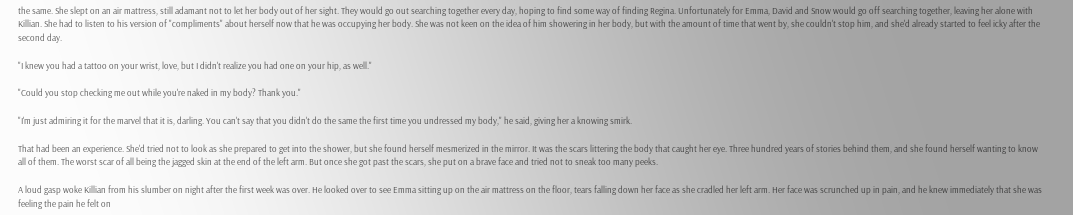the same. She slept on an air mattress, still adamant not to let her body out of her sight. They would go out searching together every day, hoping to find some way of finding Regina. Unfortunately for Emma, David and Snow would go off searching together, leaving her alone with Killian. She had to listen to his version of "compliments" about herself now that he was occupying her body. She was not keen on the idea of him showering in her body, but with the amount of time that went by, she couldn't stop him, and she'd already started to feel icky after the second day.

"I knew you had a tattoo on your wrist, love, but I didn't realize you had one on your hip, as well."

"Could you stop checking me out while you're naked in my body? Thank you."

"I'm just admiring it for the marvel that it is, darling. You can't say that you didn't do the same the first time you undressed my body," he said, giving her a knowing smirk.

That had been an experience. She'd tried not to look as she prepared to get into the shower, but she found herself mesmerized in the mirror. It was the scars littering the body that caught her eye. Three hundred years of stories behind them, and she found herself wanting to know all of them. The worst scar of all being the jagged skin at the end of the left arm. But once she got past the scars, she put on a brave face and tried not to sneak too many peeks.

A loud gasp woke Killian from his slumber on night after the first week was over. He looked over to see Emma sitting up on the air mattress on the floor, tears falling down her face as she cradled her left arm. Her face was scrunched up in pain, and he knew immediately that she was feeling the pain he felt on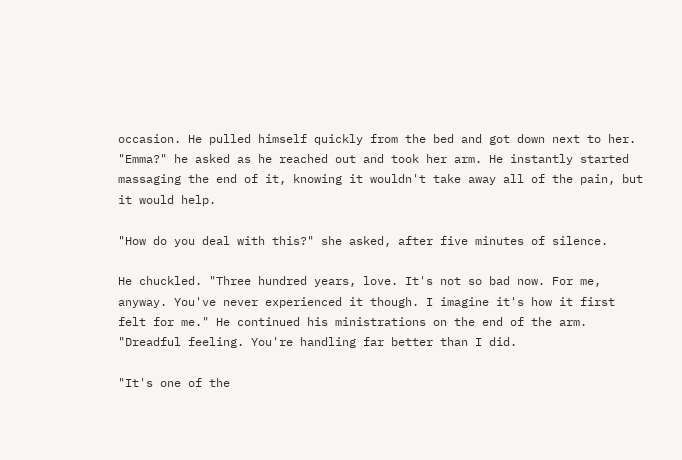occasion. He pulled himself quickly from the bed and got down next to her. "Emma?" he asked as he reached out and took her arm. He instantly started massaging the end of it, knowing it wouldn't take away all of the pain, but it would help.

"How do you deal with this?" she asked, after five minutes of silence.

He chuckled. "Three hundred years, love. It's not so bad now. For me, anyway. You've never experienced it though. I imagine it's how it first felt for me." He continued his ministrations on the end of the arm. "Dreadful feeling. You're handling far better than I did.

"It's one of the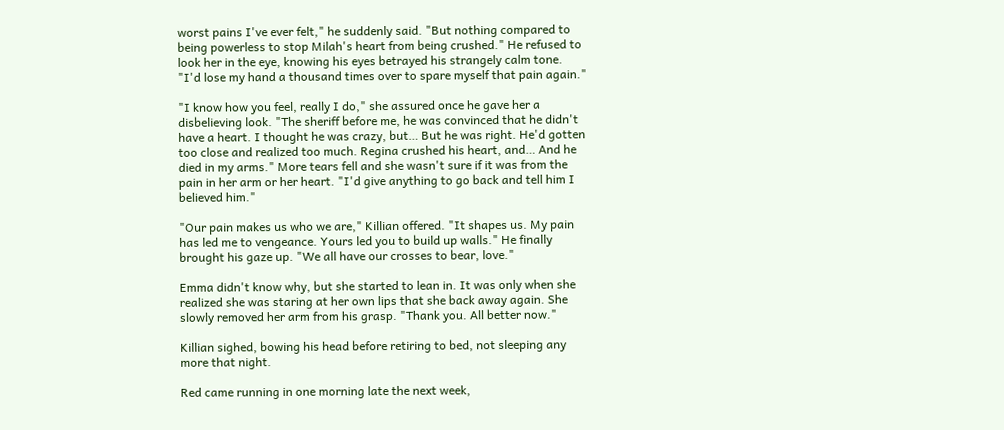worst pains I've ever felt," he suddenly said. "But nothing compared to being powerless to stop Milah's heart from being crushed." He refused to look her in the eye, knowing his eyes betrayed his strangely calm tone. "I'd lose my hand a thousand times over to spare myself that pain again."

"I know how you feel, really I do," she assured once he gave her a disbelieving look. "The sheriff before me, he was convinced that he didn't have a heart. I thought he was crazy, but… But he was right. He'd gotten too close and realized too much. Regina crushed his heart, and… And he died in my arms." More tears fell and she wasn't sure if it was from the pain in her arm or her heart. "I'd give anything to go back and tell him I believed him."

"Our pain makes us who we are," Killian offered. "It shapes us. My pain has led me to vengeance. Yours led you to build up walls." He finally brought his gaze up. "We all have our crosses to bear, love."

Emma didn't know why, but she started to lean in. It was only when she realized she was staring at her own lips that she back away again. She slowly removed her arm from his grasp. "Thank you. All better now."

Killian sighed, bowing his head before retiring to bed, not sleeping any more that night.

Red came running in one morning late the next week,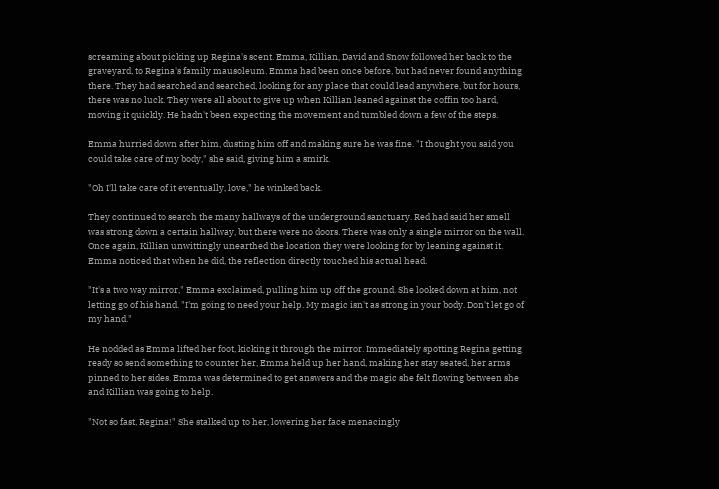screaming about picking up Regina's scent. Emma, Killian, David and Snow followed her back to the graveyard, to Regina's family mausoleum. Emma had been once before, but had never found anything there. They had searched and searched, looking for any place that could lead anywhere, but for hours, there was no luck. They were all about to give up when Killian leaned against the coffin too hard, moving it quickly. He hadn't been expecting the movement and tumbled down a few of the steps.

Emma hurried down after him, dusting him off and making sure he was fine. "I thought you said you could take care of my body," she said, giving him a smirk.

"Oh I'll take care of it eventually, love," he winked back.

They continued to search the many hallways of the underground sanctuary. Red had said her smell was strong down a certain hallway, but there were no doors. There was only a single mirror on the wall. Once again, Killian unwittingly unearthed the location they were looking for by leaning against it. Emma noticed that when he did, the reflection directly touched his actual head.

"It's a two way mirror," Emma exclaimed, pulling him up off the ground. She looked down at him, not letting go of his hand. "I'm going to need your help. My magic isn't as strong in your body. Don't let go of my hand."

He nodded as Emma lifted her foot, kicking it through the mirror. Immediately spotting Regina getting ready so send something to counter her, Emma held up her hand, making her stay seated, her arms pinned to her sides. Emma was determined to get answers and the magic she felt flowing between she and Killian was going to help.

"Not so fast, Regina!" She stalked up to her, lowering her face menacingly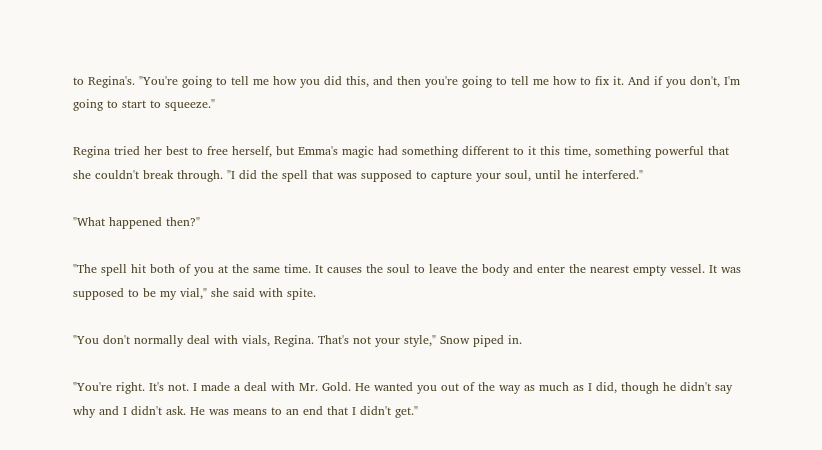to Regina's. "You're going to tell me how you did this, and then you're going to tell me how to fix it. And if you don't, I'm going to start to squeeze."

Regina tried her best to free herself, but Emma's magic had something different to it this time, something powerful that she couldn't break through. "I did the spell that was supposed to capture your soul, until he interfered."

"What happened then?"

"The spell hit both of you at the same time. It causes the soul to leave the body and enter the nearest empty vessel. It was supposed to be my vial," she said with spite.

"You don't normally deal with vials, Regina. That's not your style," Snow piped in.

"You're right. It's not. I made a deal with Mr. Gold. He wanted you out of the way as much as I did, though he didn't say why and I didn't ask. He was means to an end that I didn't get."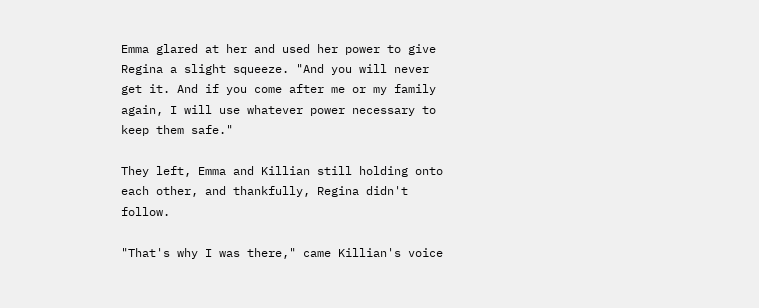Emma glared at her and used her power to give Regina a slight squeeze. "And you will never get it. And if you come after me or my family again, I will use whatever power necessary to keep them safe."

They left, Emma and Killian still holding onto each other, and thankfully, Regina didn't follow.

"That's why I was there," came Killian's voice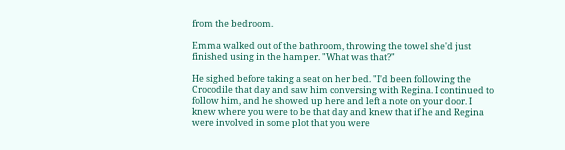from the bedroom.

Emma walked out of the bathroom, throwing the towel she'd just finished using in the hamper. "What was that?"

He sighed before taking a seat on her bed. "I'd been following the Crocodile that day and saw him conversing with Regina. I continued to follow him, and he showed up here and left a note on your door. I knew where you were to be that day and knew that if he and Regina were involved in some plot that you were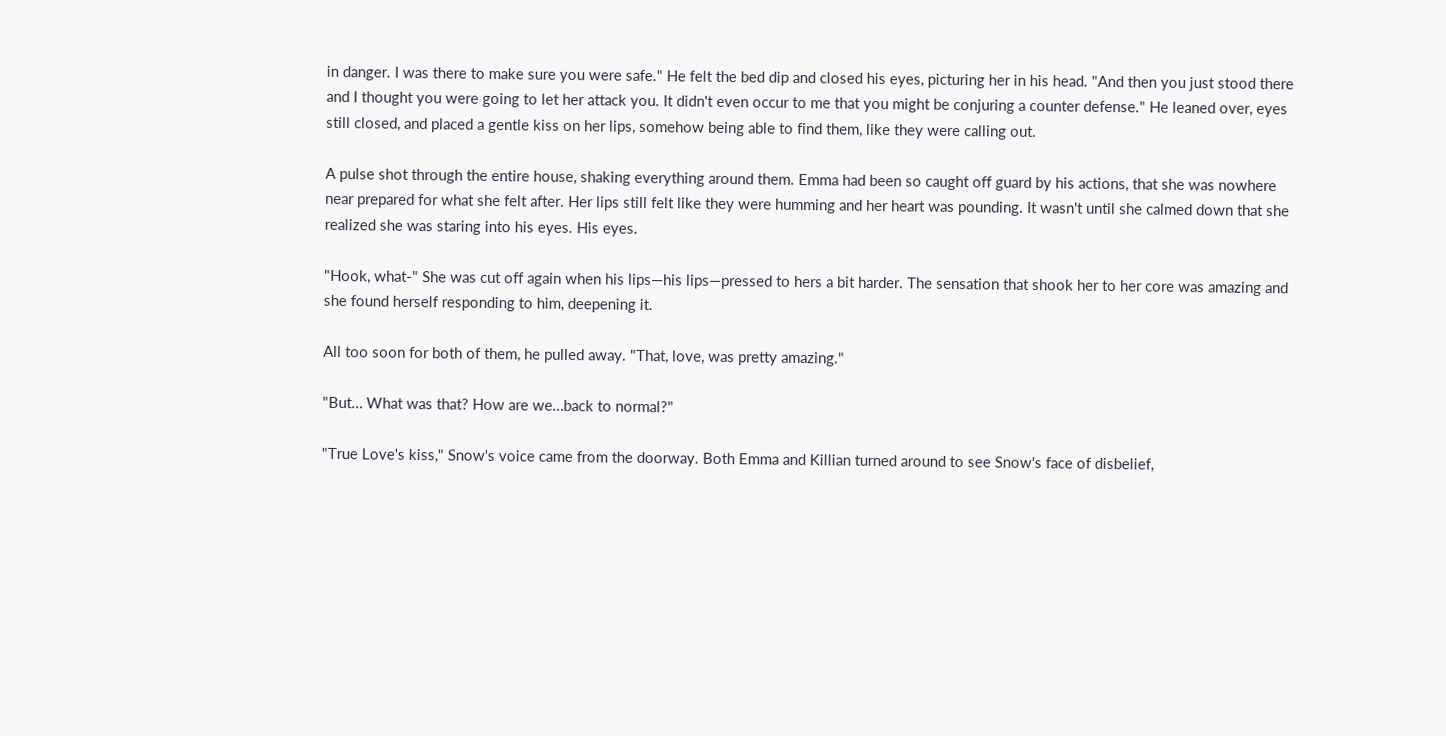in danger. I was there to make sure you were safe." He felt the bed dip and closed his eyes, picturing her in his head. "And then you just stood there and I thought you were going to let her attack you. It didn't even occur to me that you might be conjuring a counter defense." He leaned over, eyes still closed, and placed a gentle kiss on her lips, somehow being able to find them, like they were calling out.

A pulse shot through the entire house, shaking everything around them. Emma had been so caught off guard by his actions, that she was nowhere near prepared for what she felt after. Her lips still felt like they were humming and her heart was pounding. It wasn't until she calmed down that she realized she was staring into his eyes. His eyes.

"Hook, what-" She was cut off again when his lips—his lips—pressed to hers a bit harder. The sensation that shook her to her core was amazing and she found herself responding to him, deepening it.

All too soon for both of them, he pulled away. "That, love, was pretty amazing."

"But… What was that? How are we…back to normal?"

"True Love's kiss," Snow's voice came from the doorway. Both Emma and Killian turned around to see Snow's face of disbelief,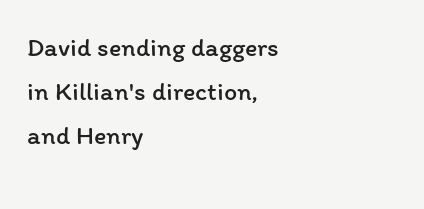David sending daggers in Killian's direction, and Henry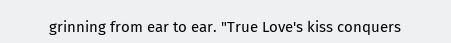grinning from ear to ear. "True Love's kiss conquers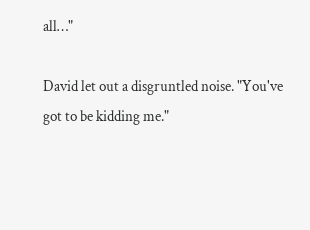all…"

David let out a disgruntled noise. "You've got to be kidding me."